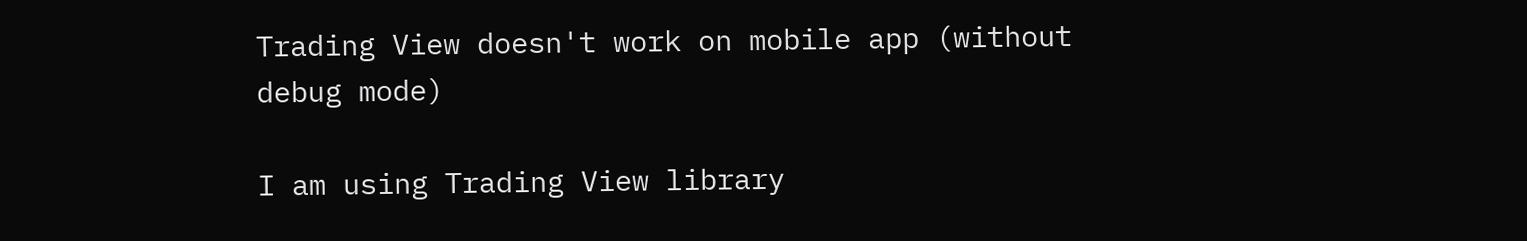Trading View doesn't work on mobile app (without debug mode)

I am using Trading View library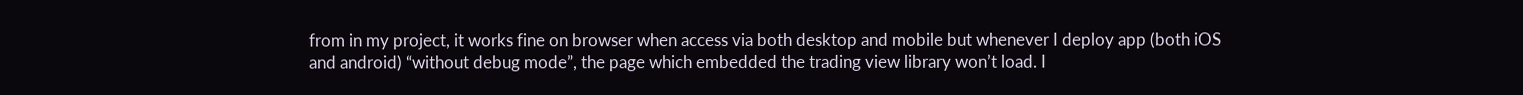from in my project, it works fine on browser when access via both desktop and mobile but whenever I deploy app (both iOS and android) “without debug mode”, the page which embedded the trading view library won’t load. I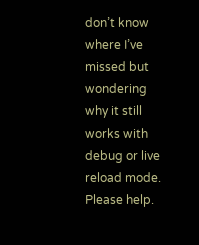don’t know where I’ve missed but wondering why it still works with debug or live reload mode. Please help.